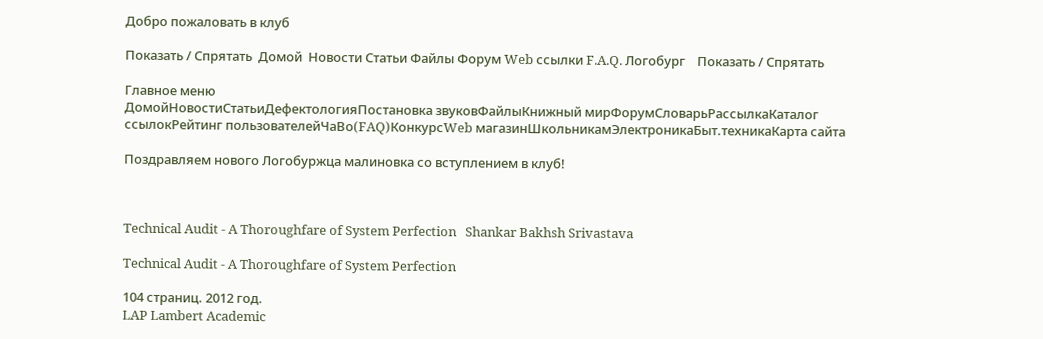Добро пожаловать в клуб

Показать / Спрятать  Домой  Новости Статьи Файлы Форум Web ссылки F.A.Q. Логобург    Показать / Спрятать

Главное меню
ДомойНовостиСтатьиДефектологияПостановка звуковФайлыКнижный мирФорумСловарьРассылкаКаталог ссылокРейтинг пользователейЧаВо(FAQ)КонкурсWeb магазинШкольникамЭлектроникаБыт.техникаКарта сайта

Поздравляем нового Логобуржца малиновка со вступлением в клуб!



Technical Audit - A Thoroughfare of System Perfection   Shankar Bakhsh Srivastava

Technical Audit - A Thoroughfare of System Perfection

104 страниц. 2012 год.
LAP Lambert Academic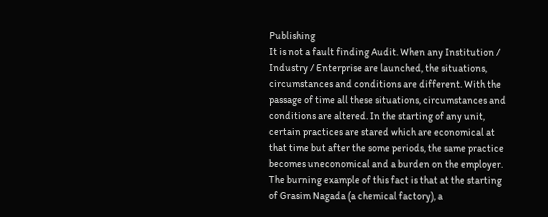Publishing
It is not a fault finding Audit. When any Institution / Industry / Enterprise are launched, the situations, circumstances and conditions are different. With the passage of time all these situations, circumstances and conditions are altered. In the starting of any unit, certain practices are stared which are economical at that time but after the some periods, the same practice becomes uneconomical and a burden on the employer. The burning example of this fact is that at the starting of Grasim Nagada (a chemical factory), a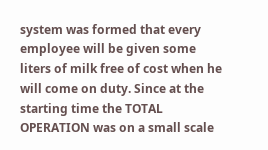system was formed that every employee will be given some liters of milk free of cost when he will come on duty. Since at the starting time the TOTAL OPERATION was on a small scale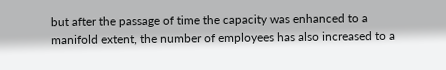but after the passage of time the capacity was enhanced to a manifold extent, the number of employees has also increased to a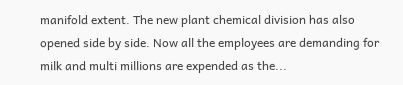manifold extent. The new plant chemical division has also opened side by side. Now all the employees are demanding for milk and multi millions are expended as the...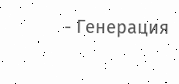- Генерация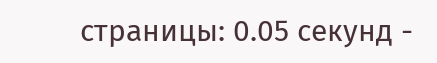страницы: 0.05 секунд -